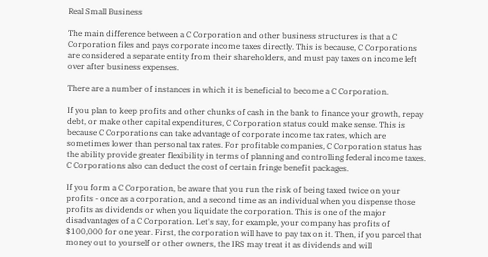Real Small Business

The main difference between a C Corporation and other business structures is that a C Corporation files and pays corporate income taxes directly. This is because, C Corporations are considered a separate entity from their shareholders, and must pay taxes on income left over after business expenses.

There are a number of instances in which it is beneficial to become a C Corporation.

If you plan to keep profits and other chunks of cash in the bank to finance your growth, repay debt, or make other capital expenditures, C Corporation status could make sense. This is because C Corporations can take advantage of corporate income tax rates, which are sometimes lower than personal tax rates. For profitable companies, C Corporation status has the ability provide greater flexibility in terms of planning and controlling federal income taxes. C Corporations also can deduct the cost of certain fringe benefit packages.

If you form a C Corporation, be aware that you run the risk of being taxed twice on your profits - once as a corporation, and a second time as an individual when you dispense those profits as dividends or when you liquidate the corporation. This is one of the major disadvantages of a C Corporation. Let's say, for example, your company has profits of $100,000 for one year. First, the corporation will have to pay tax on it. Then, if you parcel that money out to yourself or other owners, the IRS may treat it as dividends and will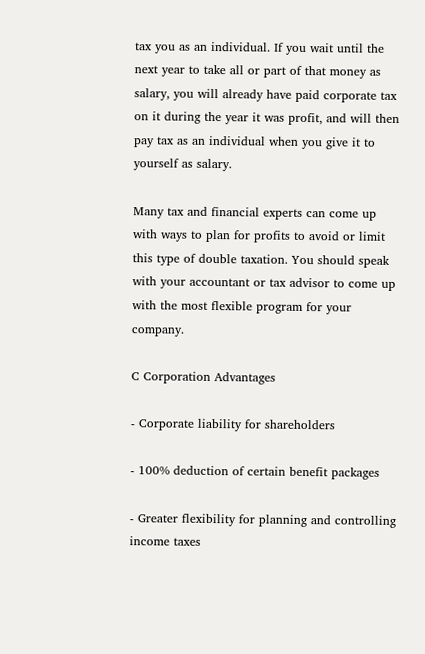tax you as an individual. If you wait until the next year to take all or part of that money as salary, you will already have paid corporate tax on it during the year it was profit, and will then pay tax as an individual when you give it to yourself as salary.

Many tax and financial experts can come up with ways to plan for profits to avoid or limit this type of double taxation. You should speak with your accountant or tax advisor to come up with the most flexible program for your company.

C Corporation Advantages

- Corporate liability for shareholders

- 100% deduction of certain benefit packages

- Greater flexibility for planning and controlling income taxes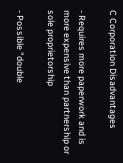C Corporation Disadvantages

- Requires more paperwork and is more expensive than partnership or sole proprietorship

- Possible "double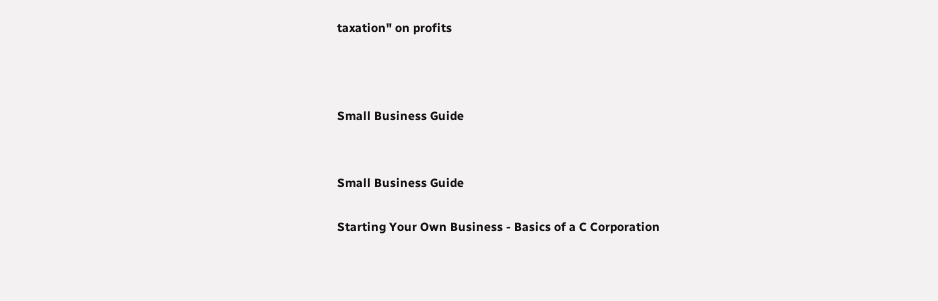taxation" on profits



Small Business Guide


Small Business Guide

Starting Your Own Business - Basics of a C Corporation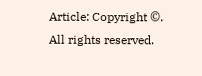Article: Copyright ©. All rights reserved.